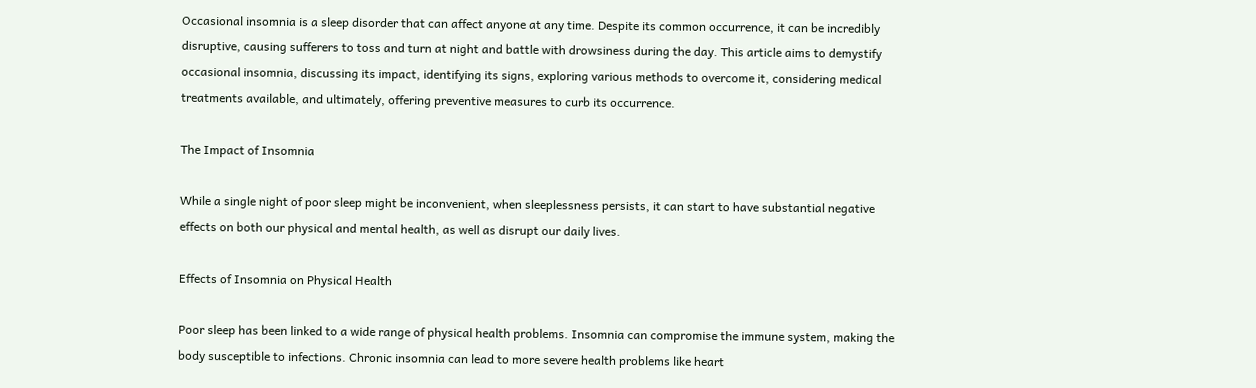Occasional insomnia is a sleep disorder that can affect anyone at any time. Despite its common occurrence, it can be incredibly disruptive, causing sufferers to toss and turn at night and battle with drowsiness during the day. This article aims to demystify occasional insomnia, discussing its impact, identifying its signs, exploring various methods to overcome it, considering medical treatments available, and ultimately, offering preventive measures to curb its occurrence.

The Impact of Insomnia

While a single night of poor sleep might be inconvenient, when sleeplessness persists, it can start to have substantial negative effects on both our physical and mental health, as well as disrupt our daily lives.

Effects of Insomnia on Physical Health

Poor sleep has been linked to a wide range of physical health problems. Insomnia can compromise the immune system, making the body susceptible to infections. Chronic insomnia can lead to more severe health problems like heart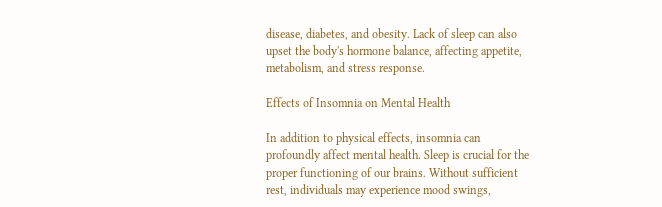disease, diabetes, and obesity. Lack of sleep can also upset the body's hormone balance, affecting appetite, metabolism, and stress response.

Effects of Insomnia on Mental Health

In addition to physical effects, insomnia can profoundly affect mental health. Sleep is crucial for the proper functioning of our brains. Without sufficient rest, individuals may experience mood swings,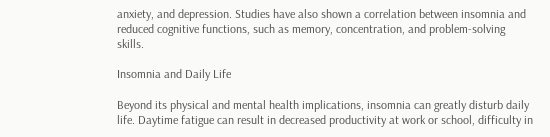anxiety, and depression. Studies have also shown a correlation between insomnia and reduced cognitive functions, such as memory, concentration, and problem-solving skills.

Insomnia and Daily Life

Beyond its physical and mental health implications, insomnia can greatly disturb daily life. Daytime fatigue can result in decreased productivity at work or school, difficulty in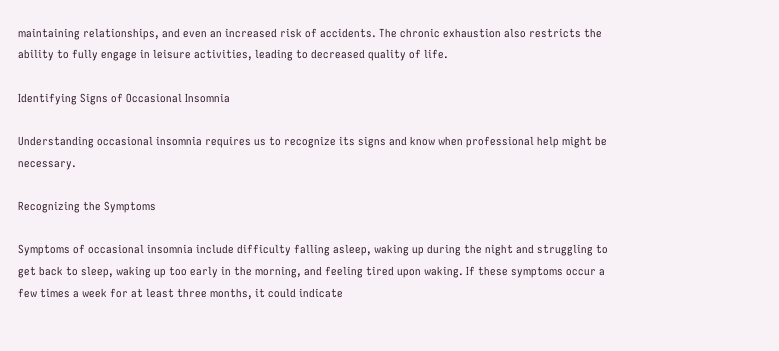maintaining relationships, and even an increased risk of accidents. The chronic exhaustion also restricts the ability to fully engage in leisure activities, leading to decreased quality of life.

Identifying Signs of Occasional Insomnia

Understanding occasional insomnia requires us to recognize its signs and know when professional help might be necessary.

Recognizing the Symptoms

Symptoms of occasional insomnia include difficulty falling asleep, waking up during the night and struggling to get back to sleep, waking up too early in the morning, and feeling tired upon waking. If these symptoms occur a few times a week for at least three months, it could indicate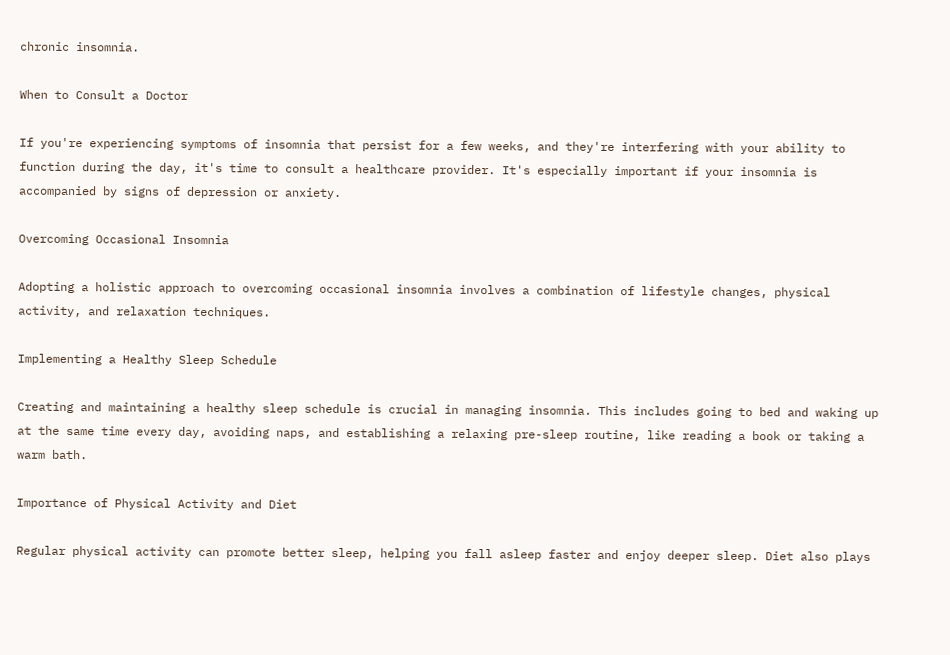chronic insomnia.

When to Consult a Doctor

If you're experiencing symptoms of insomnia that persist for a few weeks, and they're interfering with your ability to function during the day, it's time to consult a healthcare provider. It's especially important if your insomnia is accompanied by signs of depression or anxiety.

Overcoming Occasional Insomnia

Adopting a holistic approach to overcoming occasional insomnia involves a combination of lifestyle changes, physical activity, and relaxation techniques.

Implementing a Healthy Sleep Schedule

Creating and maintaining a healthy sleep schedule is crucial in managing insomnia. This includes going to bed and waking up at the same time every day, avoiding naps, and establishing a relaxing pre-sleep routine, like reading a book or taking a warm bath.

Importance of Physical Activity and Diet

Regular physical activity can promote better sleep, helping you fall asleep faster and enjoy deeper sleep. Diet also plays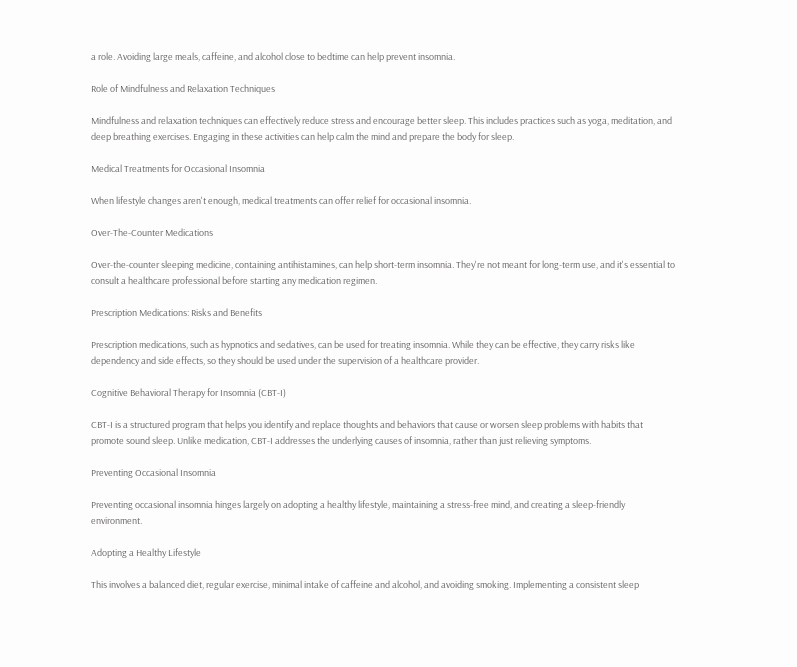a role. Avoiding large meals, caffeine, and alcohol close to bedtime can help prevent insomnia.

Role of Mindfulness and Relaxation Techniques

Mindfulness and relaxation techniques can effectively reduce stress and encourage better sleep. This includes practices such as yoga, meditation, and deep breathing exercises. Engaging in these activities can help calm the mind and prepare the body for sleep.

Medical Treatments for Occasional Insomnia

When lifestyle changes aren't enough, medical treatments can offer relief for occasional insomnia.

Over-The-Counter Medications

Over-the-counter sleeping medicine, containing antihistamines, can help short-term insomnia. They're not meant for long-term use, and it's essential to consult a healthcare professional before starting any medication regimen.

Prescription Medications: Risks and Benefits

Prescription medications, such as hypnotics and sedatives, can be used for treating insomnia. While they can be effective, they carry risks like dependency and side effects, so they should be used under the supervision of a healthcare provider.

Cognitive Behavioral Therapy for Insomnia (CBT-I)

CBT-I is a structured program that helps you identify and replace thoughts and behaviors that cause or worsen sleep problems with habits that promote sound sleep. Unlike medication, CBT-I addresses the underlying causes of insomnia, rather than just relieving symptoms.

Preventing Occasional Insomnia

Preventing occasional insomnia hinges largely on adopting a healthy lifestyle, maintaining a stress-free mind, and creating a sleep-friendly environment.

Adopting a Healthy Lifestyle

This involves a balanced diet, regular exercise, minimal intake of caffeine and alcohol, and avoiding smoking. Implementing a consistent sleep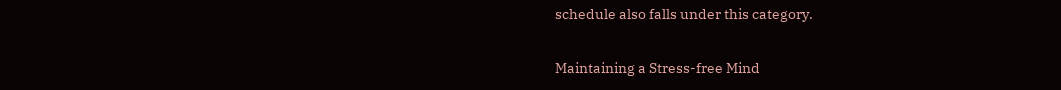schedule also falls under this category.

Maintaining a Stress-free Mind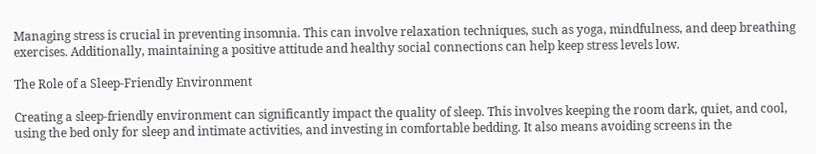Managing stress is crucial in preventing insomnia. This can involve relaxation techniques, such as yoga, mindfulness, and deep breathing exercises. Additionally, maintaining a positive attitude and healthy social connections can help keep stress levels low.

The Role of a Sleep-Friendly Environment

Creating a sleep-friendly environment can significantly impact the quality of sleep. This involves keeping the room dark, quiet, and cool, using the bed only for sleep and intimate activities, and investing in comfortable bedding. It also means avoiding screens in the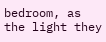bedroom, as the light they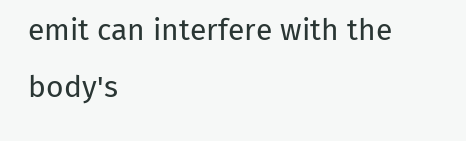emit can interfere with the body's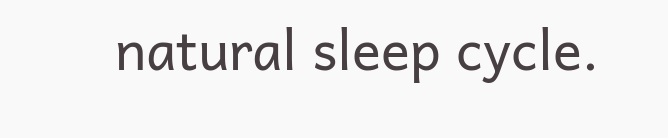natural sleep cycle.